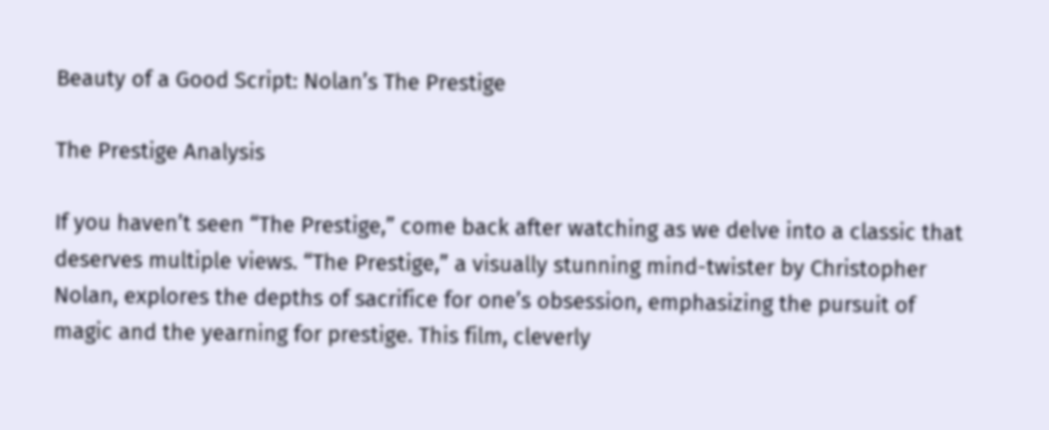Beauty of a Good Script: Nolan’s The Prestige

The Prestige Analysis

If you haven’t seen “The Prestige,” come back after watching as we delve into a classic that deserves multiple views. “The Prestige,” a visually stunning mind-twister by Christopher Nolan, explores the depths of sacrifice for one’s obsession, emphasizing the pursuit of magic and the yearning for prestige. This film, cleverly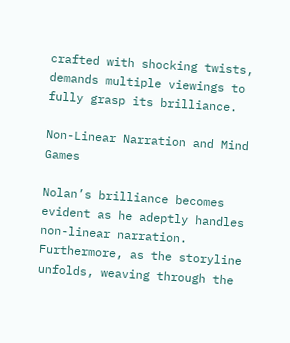crafted with shocking twists, demands multiple viewings to fully grasp its brilliance.

Non-Linear Narration and Mind Games

Nolan’s brilliance becomes evident as he adeptly handles non-linear narration. Furthermore, as the storyline unfolds, weaving through the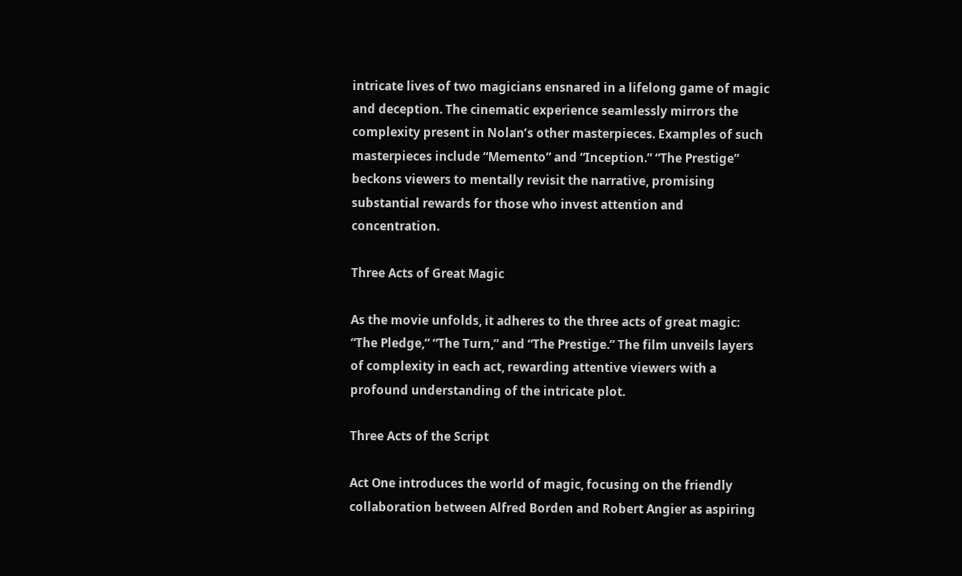intricate lives of two magicians ensnared in a lifelong game of magic and deception. The cinematic experience seamlessly mirrors the complexity present in Nolan’s other masterpieces. Examples of such masterpieces include “Memento” and “Inception.” “The Prestige” beckons viewers to mentally revisit the narrative, promising substantial rewards for those who invest attention and concentration.

Three Acts of Great Magic

As the movie unfolds, it adheres to the three acts of great magic: “The Pledge,” “The Turn,” and “The Prestige.” The film unveils layers of complexity in each act, rewarding attentive viewers with a profound understanding of the intricate plot.

Three Acts of the Script

Act One introduces the world of magic, focusing on the friendly collaboration between Alfred Borden and Robert Angier as aspiring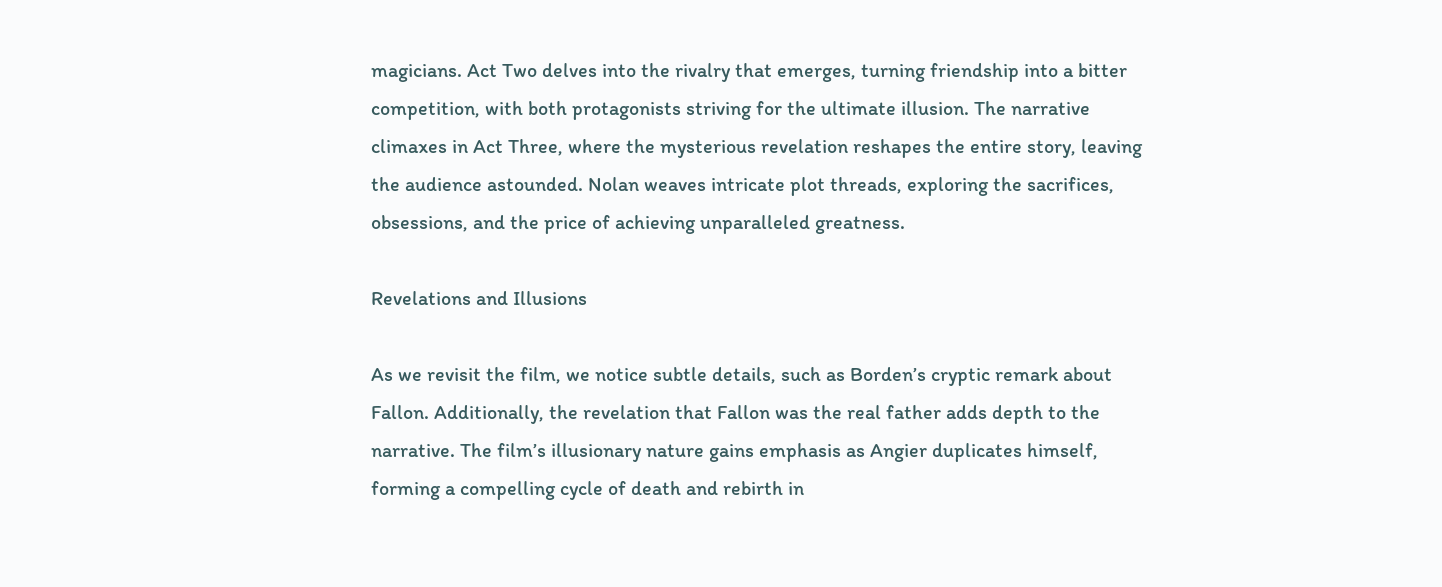magicians. Act Two delves into the rivalry that emerges, turning friendship into a bitter competition, with both protagonists striving for the ultimate illusion. The narrative climaxes in Act Three, where the mysterious revelation reshapes the entire story, leaving the audience astounded. Nolan weaves intricate plot threads, exploring the sacrifices, obsessions, and the price of achieving unparalleled greatness.

Revelations and Illusions

As we revisit the film, we notice subtle details, such as Borden’s cryptic remark about Fallon. Additionally, the revelation that Fallon was the real father adds depth to the narrative. The film’s illusionary nature gains emphasis as Angier duplicates himself, forming a compelling cycle of death and rebirth in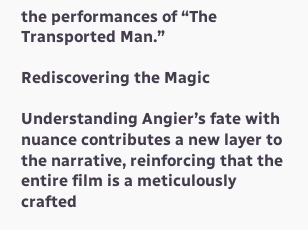the performances of “The Transported Man.”

Rediscovering the Magic

Understanding Angier’s fate with nuance contributes a new layer to the narrative, reinforcing that the entire film is a meticulously crafted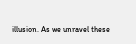illusion. As we unravel these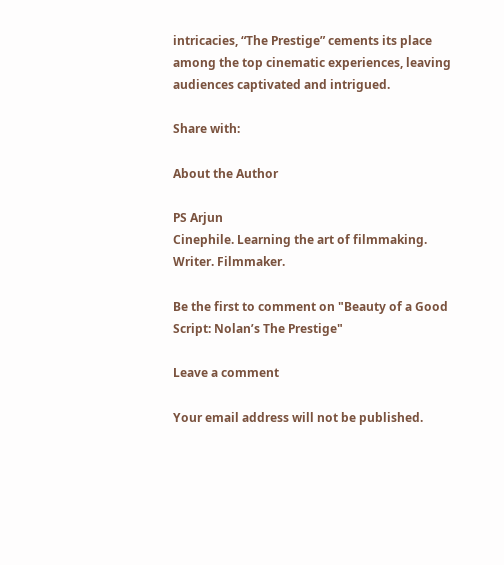intricacies, “The Prestige” cements its place among the top cinematic experiences, leaving audiences captivated and intrigued.

Share with:

About the Author

PS Arjun
Cinephile. Learning the art of filmmaking. Writer. Filmmaker.

Be the first to comment on "Beauty of a Good Script: Nolan’s The Prestige"

Leave a comment

Your email address will not be published.